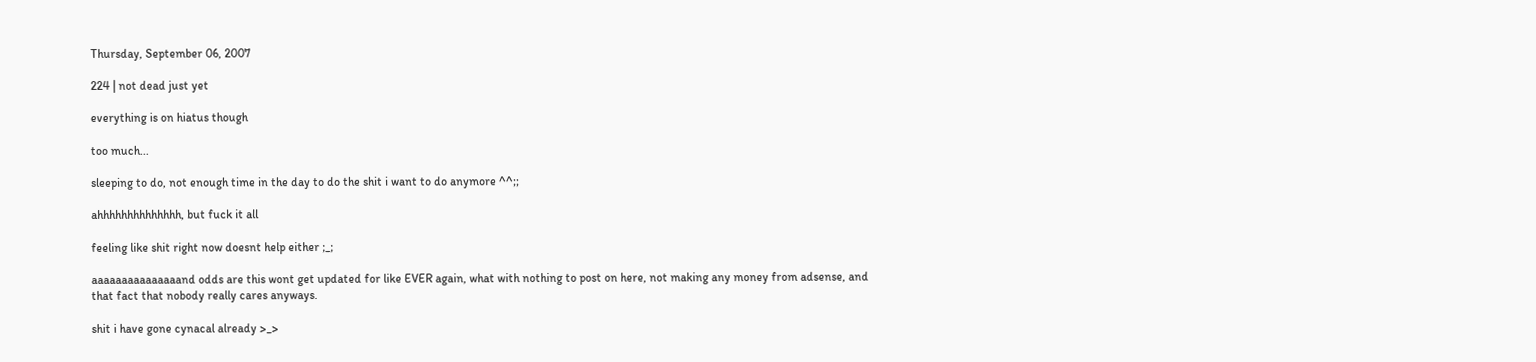Thursday, September 06, 2007

224 | not dead just yet

everything is on hiatus though

too much...

sleeping to do, not enough time in the day to do the shit i want to do anymore ^^;;

ahhhhhhhhhhhhhh, but fuck it all

feeling like shit right now doesnt help either ;_;

aaaaaaaaaaaaaaand odds are this wont get updated for like EVER again, what with nothing to post on here, not making any money from adsense, and that fact that nobody really cares anyways.

shit i have gone cynacal already >_>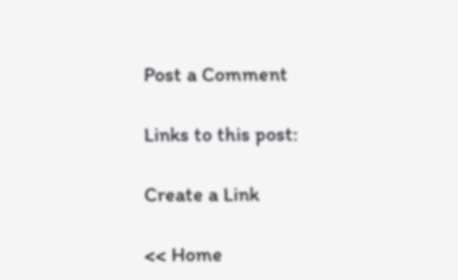Post a Comment

Links to this post:

Create a Link

<< Home